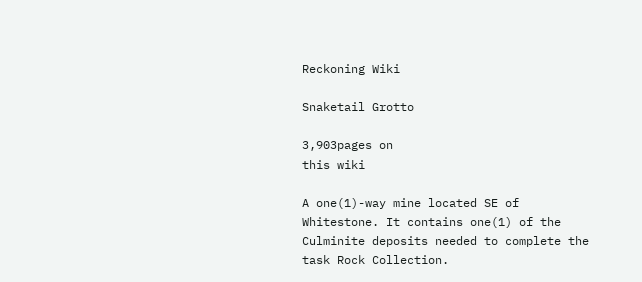Reckoning Wiki

Snaketail Grotto

3,903pages on
this wiki

A one(1)-way mine located SE of Whitestone. It contains one(1) of the Culminite deposits needed to complete the task Rock Collection.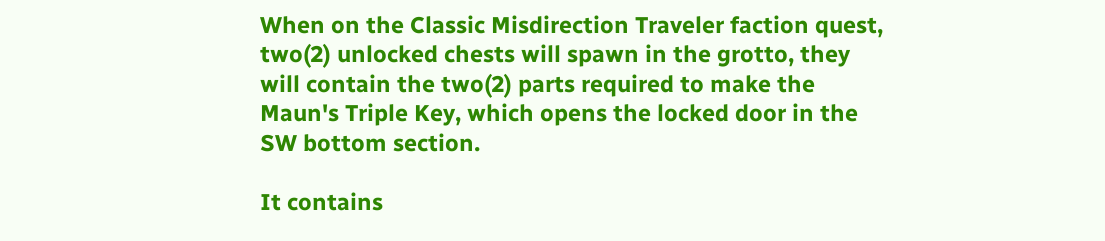When on the Classic Misdirection Traveler faction quest, two(2) unlocked chests will spawn in the grotto, they will contain the two(2) parts required to make the Maun's Triple Key, which opens the locked door in the SW bottom section.

It contains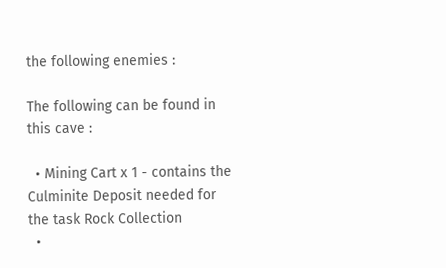the following enemies :

The following can be found in this cave :

  • Mining Cart x 1 - contains the Culminite Deposit needed for the task Rock Collection
  •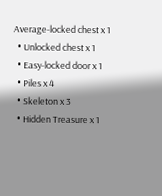Average-locked chest x 1
  • Unlocked chest x 1
  • Easy-locked door x 1
  • Piles x 4
  • Skeleton x 3
  • Hidden Treasure x 1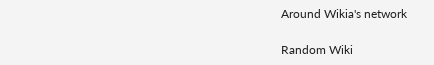Around Wikia's network

Random Wiki